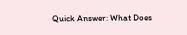Quick Answer: What Does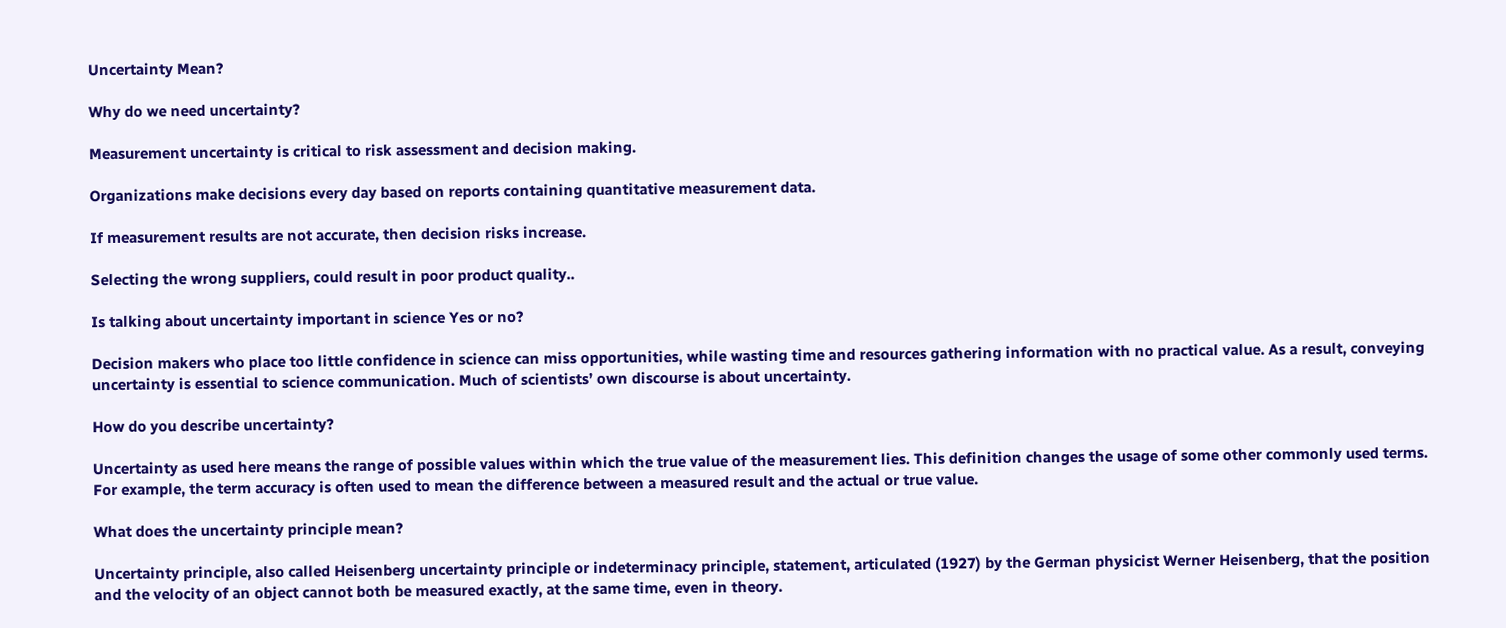Uncertainty Mean?

Why do we need uncertainty?

Measurement uncertainty is critical to risk assessment and decision making.

Organizations make decisions every day based on reports containing quantitative measurement data.

If measurement results are not accurate, then decision risks increase.

Selecting the wrong suppliers, could result in poor product quality..

Is talking about uncertainty important in science Yes or no?

Decision makers who place too little confidence in science can miss opportunities, while wasting time and resources gathering information with no practical value. As a result, conveying uncertainty is essential to science communication. Much of scientists’ own discourse is about uncertainty.

How do you describe uncertainty?

Uncertainty as used here means the range of possible values within which the true value of the measurement lies. This definition changes the usage of some other commonly used terms. For example, the term accuracy is often used to mean the difference between a measured result and the actual or true value.

What does the uncertainty principle mean?

Uncertainty principle, also called Heisenberg uncertainty principle or indeterminacy principle, statement, articulated (1927) by the German physicist Werner Heisenberg, that the position and the velocity of an object cannot both be measured exactly, at the same time, even in theory.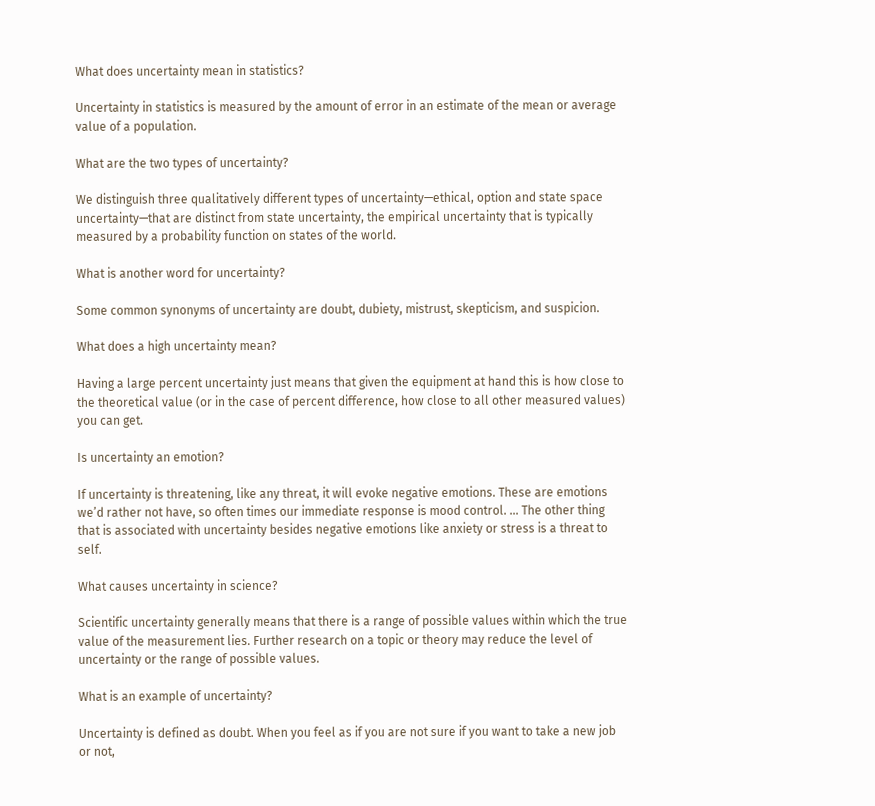What does uncertainty mean in statistics?

Uncertainty in statistics is measured by the amount of error in an estimate of the mean or average value of a population.

What are the two types of uncertainty?

We distinguish three qualitatively different types of uncertainty—ethical, option and state space uncertainty—that are distinct from state uncertainty, the empirical uncertainty that is typically measured by a probability function on states of the world.

What is another word for uncertainty?

Some common synonyms of uncertainty are doubt, dubiety, mistrust, skepticism, and suspicion.

What does a high uncertainty mean?

Having a large percent uncertainty just means that given the equipment at hand this is how close to the theoretical value (or in the case of percent difference, how close to all other measured values) you can get.

Is uncertainty an emotion?

If uncertainty is threatening, like any threat, it will evoke negative emotions. These are emotions we’d rather not have, so often times our immediate response is mood control. … The other thing that is associated with uncertainty besides negative emotions like anxiety or stress is a threat to self.

What causes uncertainty in science?

Scientific uncertainty generally means that there is a range of possible values within which the true value of the measurement lies. Further research on a topic or theory may reduce the level of uncertainty or the range of possible values.

What is an example of uncertainty?

Uncertainty is defined as doubt. When you feel as if you are not sure if you want to take a new job or not,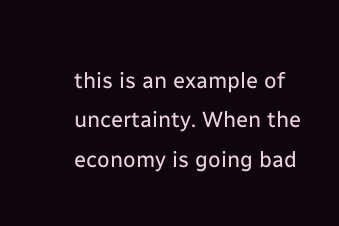this is an example of uncertainty. When the economy is going bad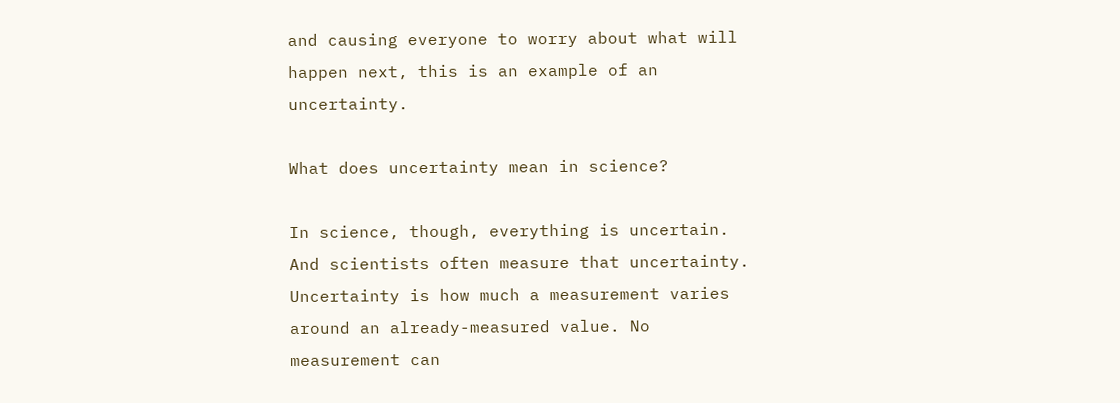and causing everyone to worry about what will happen next, this is an example of an uncertainty.

What does uncertainty mean in science?

In science, though, everything is uncertain. And scientists often measure that uncertainty. Uncertainty is how much a measurement varies around an already-measured value. No measurement can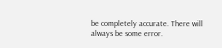be completely accurate. There will always be some error.